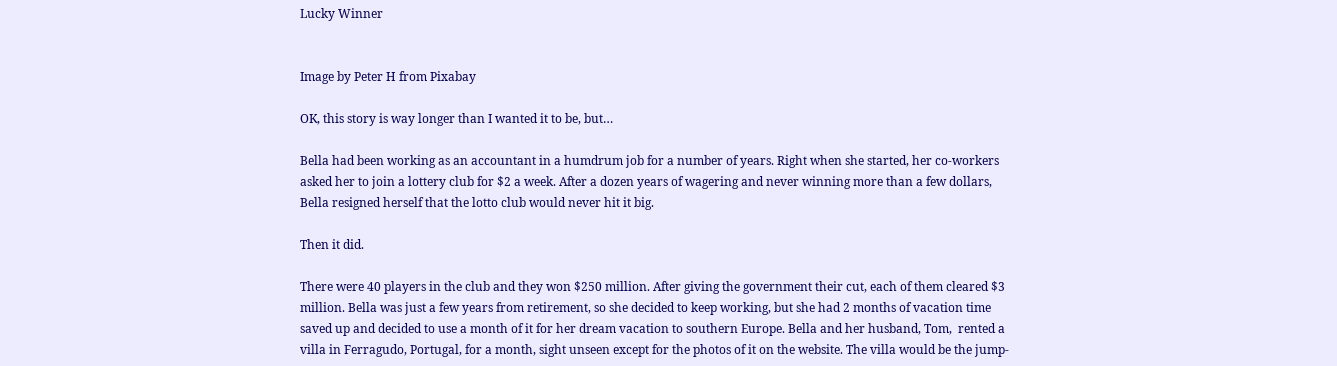Lucky Winner


Image by Peter H from Pixabay

OK, this story is way longer than I wanted it to be, but…

Bella had been working as an accountant in a humdrum job for a number of years. Right when she started, her co-workers asked her to join a lottery club for $2 a week. After a dozen years of wagering and never winning more than a few dollars, Bella resigned herself that the lotto club would never hit it big.

Then it did.

There were 40 players in the club and they won $250 million. After giving the government their cut, each of them cleared $3 million. Bella was just a few years from retirement, so she decided to keep working, but she had 2 months of vacation time saved up and decided to use a month of it for her dream vacation to southern Europe. Bella and her husband, Tom,  rented a villa in Ferragudo, Portugal, for a month, sight unseen except for the photos of it on the website. The villa would be the jump-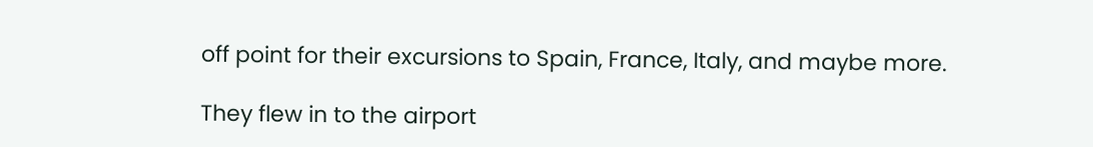off point for their excursions to Spain, France, Italy, and maybe more.

They flew in to the airport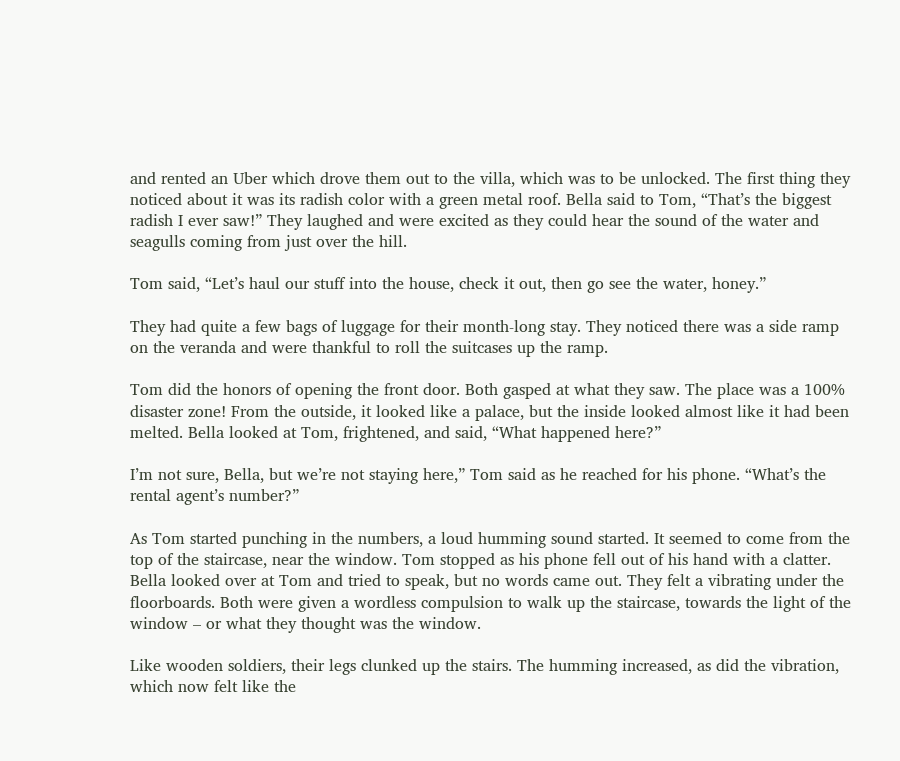and rented an Uber which drove them out to the villa, which was to be unlocked. The first thing they noticed about it was its radish color with a green metal roof. Bella said to Tom, “That’s the biggest radish I ever saw!” They laughed and were excited as they could hear the sound of the water and seagulls coming from just over the hill.

Tom said, “Let’s haul our stuff into the house, check it out, then go see the water, honey.”

They had quite a few bags of luggage for their month-long stay. They noticed there was a side ramp on the veranda and were thankful to roll the suitcases up the ramp.

Tom did the honors of opening the front door. Both gasped at what they saw. The place was a 100% disaster zone! From the outside, it looked like a palace, but the inside looked almost like it had been melted. Bella looked at Tom, frightened, and said, “What happened here?”

I’m not sure, Bella, but we’re not staying here,” Tom said as he reached for his phone. “What’s the rental agent’s number?”

As Tom started punching in the numbers, a loud humming sound started. It seemed to come from the top of the staircase, near the window. Tom stopped as his phone fell out of his hand with a clatter. Bella looked over at Tom and tried to speak, but no words came out. They felt a vibrating under the floorboards. Both were given a wordless compulsion to walk up the staircase, towards the light of the window – or what they thought was the window.

Like wooden soldiers, their legs clunked up the stairs. The humming increased, as did the vibration, which now felt like the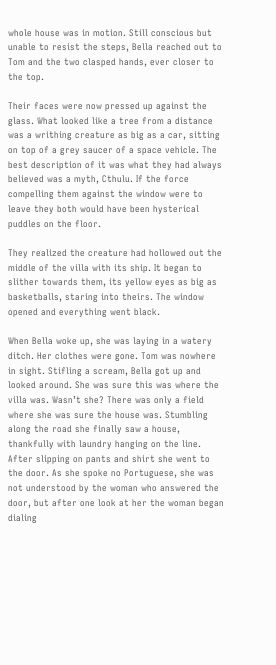whole house was in motion. Still conscious but unable to resist the steps, Bella reached out to Tom and the two clasped hands, ever closer to the top.

Their faces were now pressed up against the glass. What looked like a tree from a distance was a writhing creature as big as a car, sitting on top of a grey saucer of a space vehicle. The best description of it was what they had always believed was a myth, Cthulu. If the force compelling them against the window were to leave they both would have been hysterical puddles on the floor.

They realized the creature had hollowed out the middle of the villa with its ship. It began to slither towards them, its yellow eyes as big as basketballs, staring into theirs. The window opened and everything went black.

When Bella woke up, she was laying in a watery ditch. Her clothes were gone. Tom was nowhere in sight. Stifling a scream, Bella got up and looked around. She was sure this was where the villa was. Wasn’t she? There was only a field where she was sure the house was. Stumbling along the road she finally saw a house, thankfully with laundry hanging on the line. After slipping on pants and shirt she went to the door. As she spoke no Portuguese, she was not understood by the woman who answered the door, but after one look at her the woman began dialing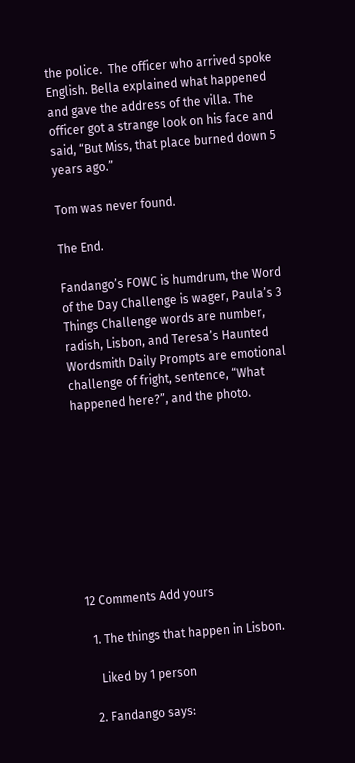the police.  The officer who arrived spoke English. Bella explained what happened and gave the address of the villa. The officer got a strange look on his face and said, “But Miss, that place burned down 5 years ago.”

Tom was never found.

The End.

Fandango’s FOWC is humdrum, the Word of the Day Challenge is wager, Paula’s 3 Things Challenge words are number, radish, Lisbon, and Teresa’s Haunted Wordsmith Daily Prompts are emotional challenge of fright, sentence, “What happened here?”, and the photo.









12 Comments Add yours

  1. The things that happen in Lisbon.

    Liked by 1 person

  2. Fandango says: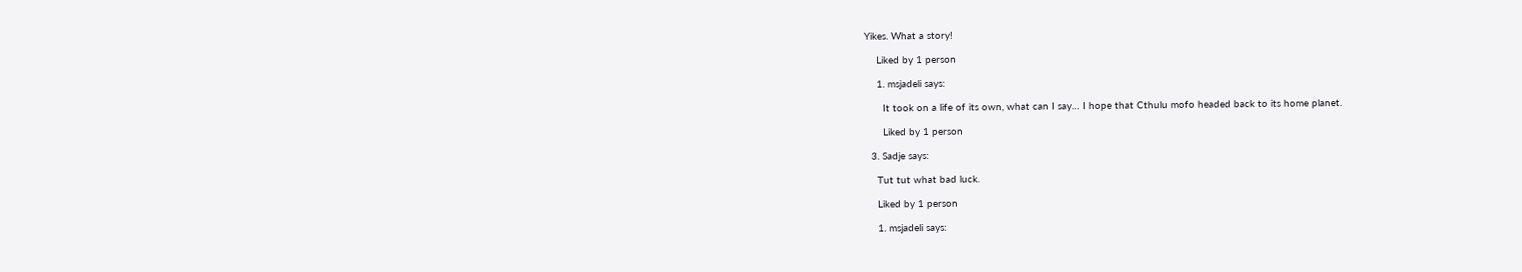Yikes. What a story!

    Liked by 1 person

    1. msjadeli says:

      It took on a life of its own, what can I say… I hope that Cthulu mofo headed back to its home planet.

      Liked by 1 person

  3. Sadje says:

    Tut tut what bad luck.

    Liked by 1 person

    1. msjadeli says: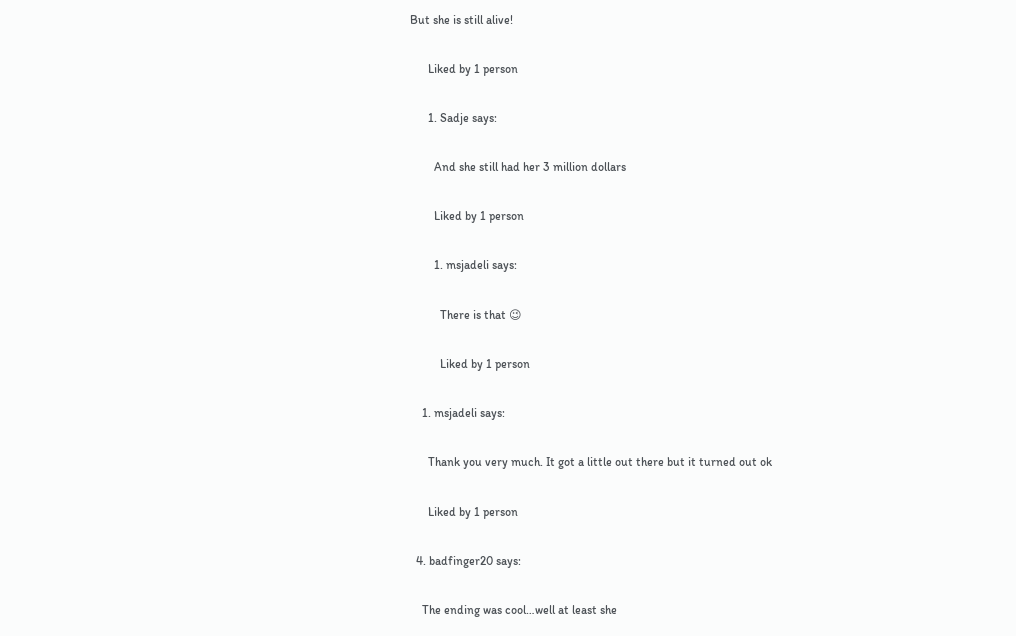But she is still alive!

      Liked by 1 person

      1. Sadje says:

        And she still had her 3 million dollars

        Liked by 1 person

        1. msjadeli says:

          There is that 😉

          Liked by 1 person

    1. msjadeli says:

      Thank you very much. It got a little out there but it turned out ok

      Liked by 1 person

  4. badfinger20 says:

    The ending was cool…well at least she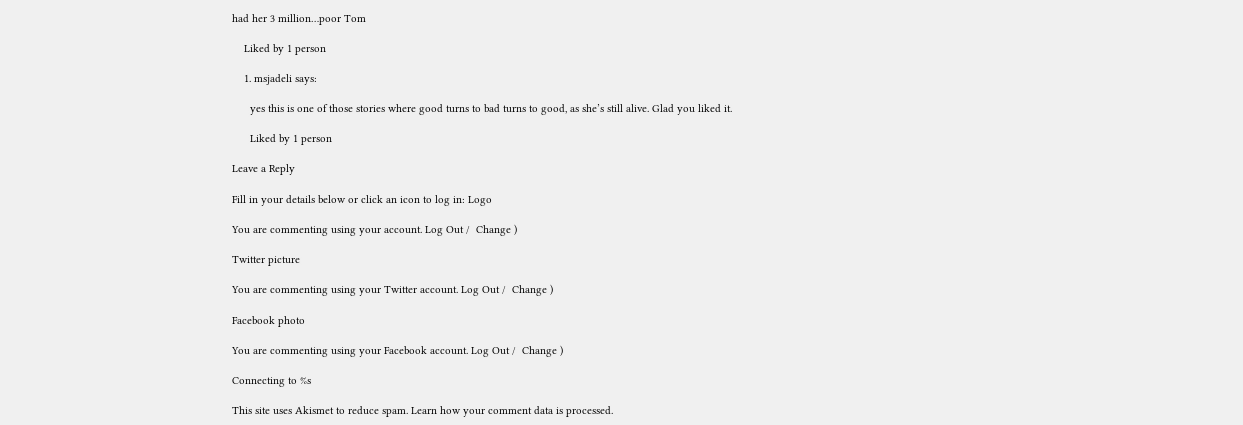had her 3 million…poor Tom

    Liked by 1 person

    1. msjadeli says:

      yes this is one of those stories where good turns to bad turns to good, as she’s still alive. Glad you liked it.

      Liked by 1 person

Leave a Reply

Fill in your details below or click an icon to log in: Logo

You are commenting using your account. Log Out /  Change )

Twitter picture

You are commenting using your Twitter account. Log Out /  Change )

Facebook photo

You are commenting using your Facebook account. Log Out /  Change )

Connecting to %s

This site uses Akismet to reduce spam. Learn how your comment data is processed.